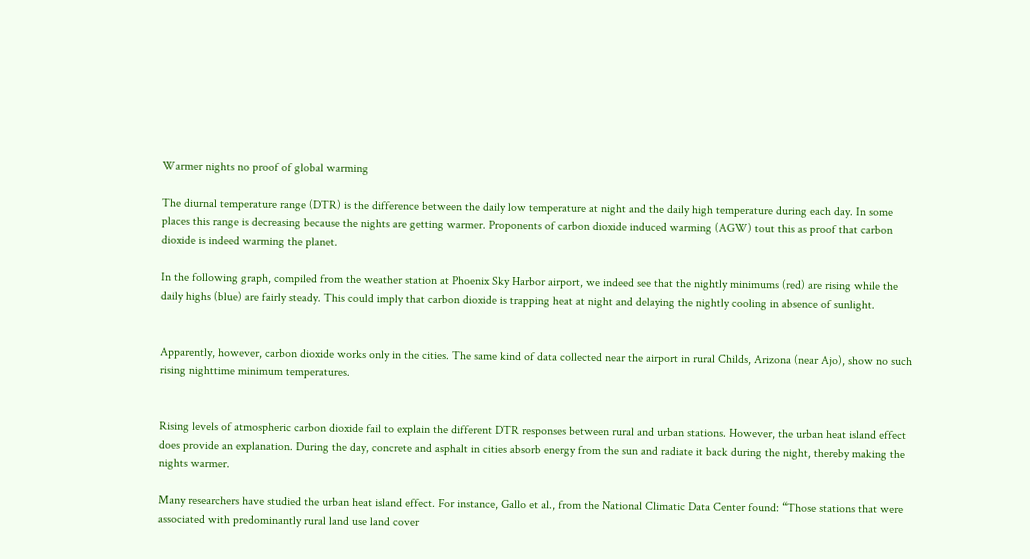Warmer nights no proof of global warming

The diurnal temperature range (DTR) is the difference between the daily low temperature at night and the daily high temperature during each day. In some places this range is decreasing because the nights are getting warmer. Proponents of carbon dioxide induced warming (AGW) tout this as proof that carbon dioxide is indeed warming the planet.

In the following graph, compiled from the weather station at Phoenix Sky Harbor airport, we indeed see that the nightly minimums (red) are rising while the daily highs (blue) are fairly steady. This could imply that carbon dioxide is trapping heat at night and delaying the nightly cooling in absence of sunlight.


Apparently, however, carbon dioxide works only in the cities. The same kind of data collected near the airport in rural Childs, Arizona (near Ajo), show no such rising nighttime minimum temperatures.


Rising levels of atmospheric carbon dioxide fail to explain the different DTR responses between rural and urban stations. However, the urban heat island effect does provide an explanation. During the day, concrete and asphalt in cities absorb energy from the sun and radiate it back during the night, thereby making the nights warmer.

Many researchers have studied the urban heat island effect. For instance, Gallo et al., from the National Climatic Data Center found: “Those stations that were associated with predominantly rural land use land cover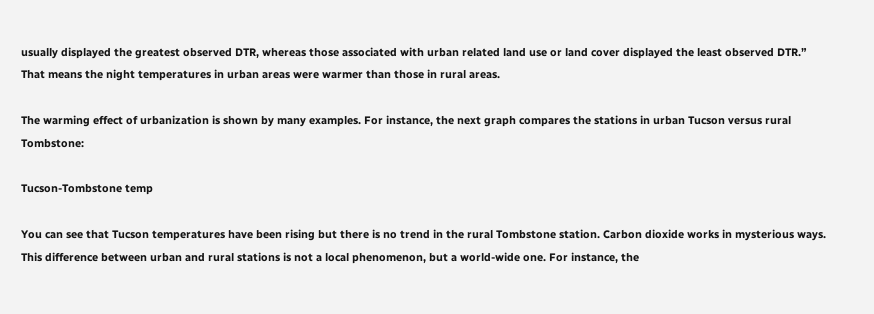usually displayed the greatest observed DTR, whereas those associated with urban related land use or land cover displayed the least observed DTR.” That means the night temperatures in urban areas were warmer than those in rural areas.

The warming effect of urbanization is shown by many examples. For instance, the next graph compares the stations in urban Tucson versus rural Tombstone:

Tucson-Tombstone temp

You can see that Tucson temperatures have been rising but there is no trend in the rural Tombstone station. Carbon dioxide works in mysterious ways. This difference between urban and rural stations is not a local phenomenon, but a world-wide one. For instance, the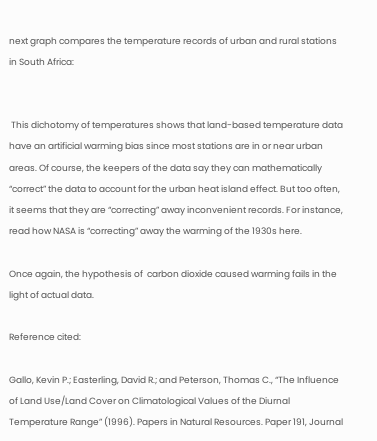next graph compares the temperature records of urban and rural stations in South Africa:


 This dichotomy of temperatures shows that land-based temperature data have an artificial warming bias since most stations are in or near urban areas. Of course, the keepers of the data say they can mathematically “correct” the data to account for the urban heat island effect. But too often, it seems that they are “correcting” away inconvenient records. For instance, read how NASA is “correcting” away the warming of the 1930s here.

Once again, the hypothesis of  carbon dioxide caused warming fails in the light of actual data.

Reference cited:

Gallo, Kevin P.; Easterling, David R.; and Peterson, Thomas C., “The Influence of Land Use/Land Cover on Climatological Values of the Diurnal Temperature Range” (1996). Papers in Natural Resources. Paper 191, Journal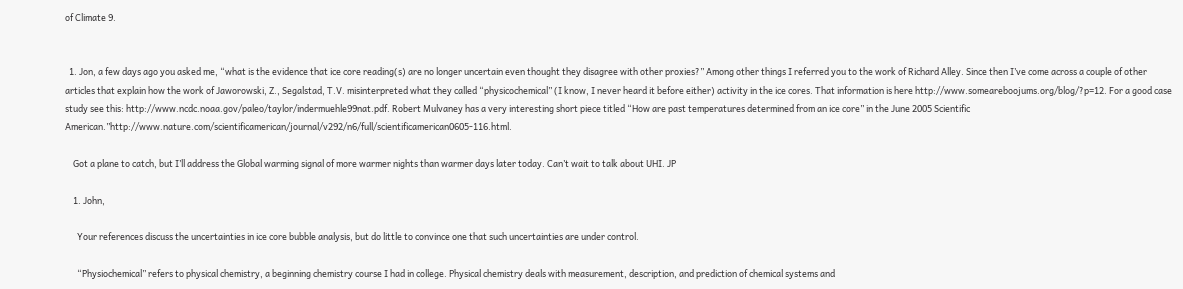of Climate 9.


  1. Jon, a few days ago you asked me, “what is the evidence that ice core reading(s) are no longer uncertain even thought they disagree with other proxies?” Among other things I referred you to the work of Richard Alley. Since then I’ve come across a couple of other articles that explain how the work of Jaworowski, Z., Segalstad, T.V. misinterpreted what they called “physicochemical” (I know, I never heard it before either) activity in the ice cores. That information is here http://www.someareboojums.org/blog/?p=12. For a good case study see this: http://www.ncdc.noaa.gov/paleo/taylor/indermuehle99nat.pdf. Robert Mulvaney has a very interesting short piece titled “How are past temperatures determined from an ice core” in the June 2005 Scientific American.”http://www.nature.com/scientificamerican/journal/v292/n6/full/scientificamerican0605-116.html.

    Got a plane to catch, but I’ll address the Global warming signal of more warmer nights than warmer days later today. Can’t wait to talk about UHI. JP

    1. John,

      Your references discuss the uncertainties in ice core bubble analysis, but do little to convince one that such uncertainties are under control.

      “Physiochemical” refers to physical chemistry, a beginning chemistry course I had in college. Physical chemistry deals with measurement, description, and prediction of chemical systems and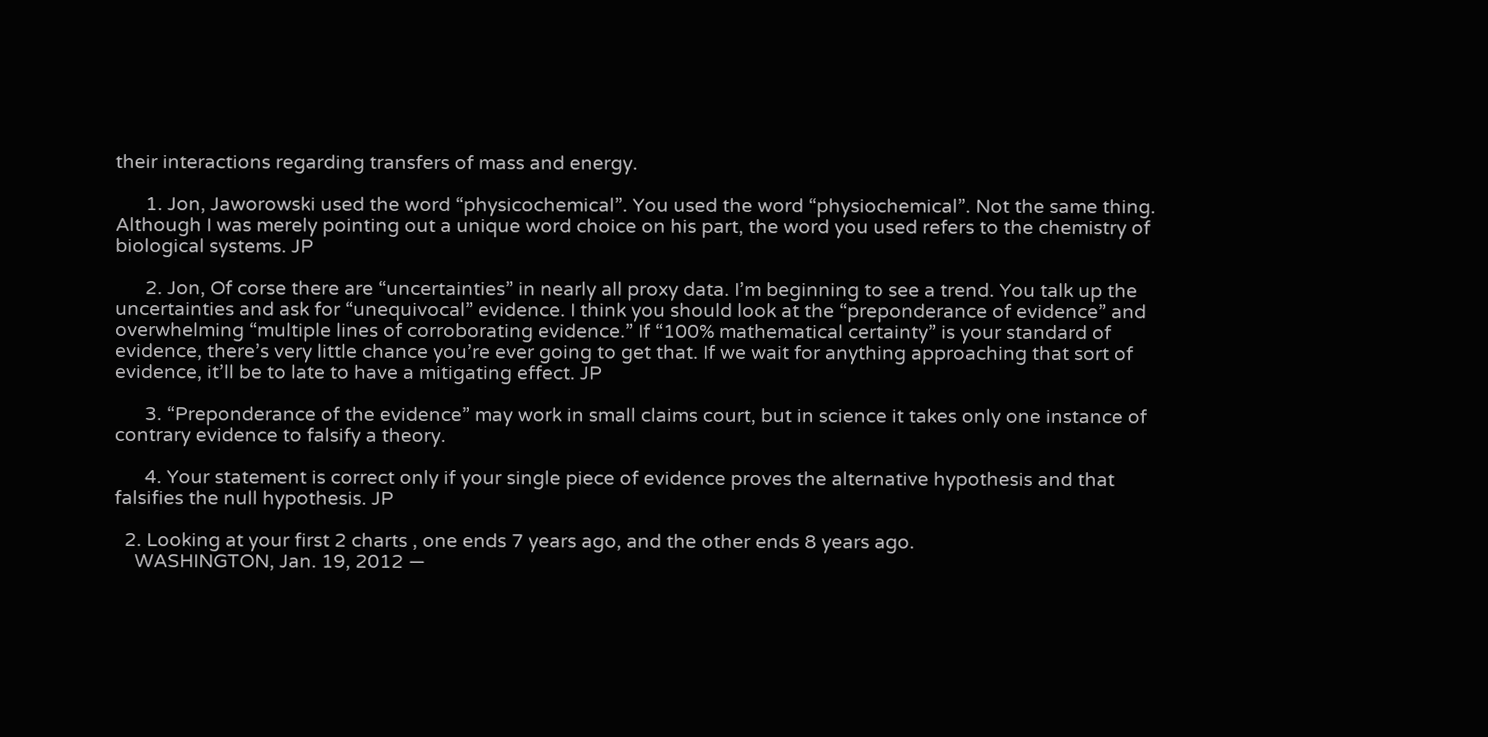their interactions regarding transfers of mass and energy.

      1. Jon, Jaworowski used the word “physicochemical”. You used the word “physiochemical”. Not the same thing. Although I was merely pointing out a unique word choice on his part, the word you used refers to the chemistry of biological systems. JP

      2. Jon, Of corse there are “uncertainties” in nearly all proxy data. I’m beginning to see a trend. You talk up the uncertainties and ask for “unequivocal” evidence. I think you should look at the “preponderance of evidence” and overwhelming “multiple lines of corroborating evidence.” If “100% mathematical certainty” is your standard of evidence, there’s very little chance you’re ever going to get that. If we wait for anything approaching that sort of evidence, it’ll be to late to have a mitigating effect. JP

      3. “Preponderance of the evidence” may work in small claims court, but in science it takes only one instance of contrary evidence to falsify a theory.

      4. Your statement is correct only if your single piece of evidence proves the alternative hypothesis and that falsifies the null hypothesis. JP

  2. Looking at your first 2 charts , one ends 7 years ago, and the other ends 8 years ago.
    WASHINGTON, Jan. 19, 2012 —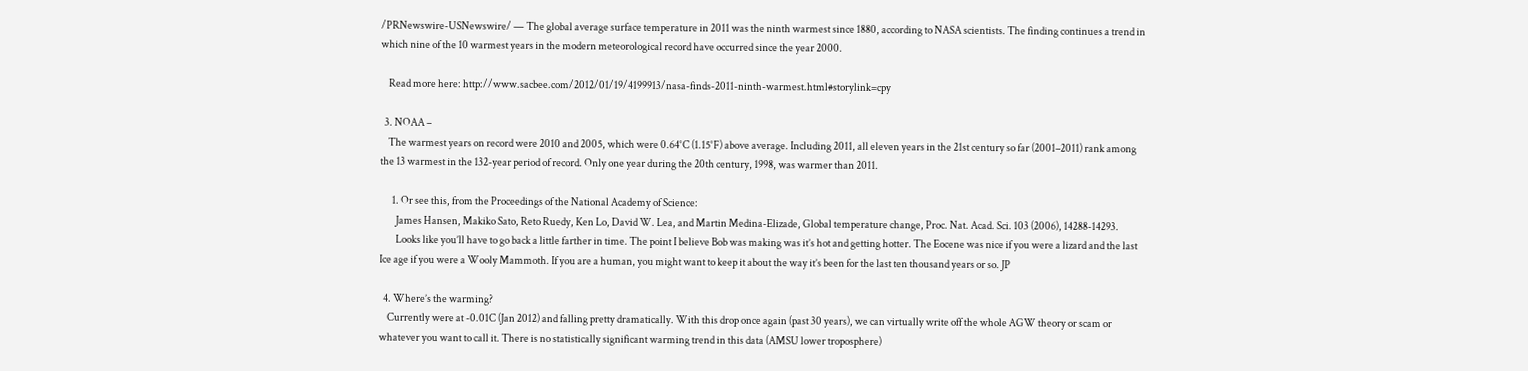/PRNewswire-USNewswire/ — The global average surface temperature in 2011 was the ninth warmest since 1880, according to NASA scientists. The finding continues a trend in which nine of the 10 warmest years in the modern meteorological record have occurred since the year 2000.

    Read more here: http://www.sacbee.com/2012/01/19/4199913/nasa-finds-2011-ninth-warmest.html#storylink=cpy

  3. NOAA –
    The warmest years on record were 2010 and 2005, which were 0.64°C (1.15°F) above average. Including 2011, all eleven years in the 21st century so far (2001–2011) rank among the 13 warmest in the 132-year period of record. Only one year during the 20th century, 1998, was warmer than 2011.

      1. Or see this, from the Proceedings of the National Academy of Science:
        James Hansen, Makiko Sato, Reto Ruedy, Ken Lo, David W. Lea, and Martin Medina-Elizade, Global temperature change, Proc. Nat. Acad. Sci. 103 (2006), 14288-14293.
        Looks like you’ll have to go back a little farther in time. The point I believe Bob was making was it’s hot and getting hotter. The Eocene was nice if you were a lizard and the last Ice age if you were a Wooly Mammoth. If you are a human, you might want to keep it about the way it’s been for the last ten thousand years or so. JP

  4. Where’s the warming?
    Currently were at -0.01C (Jan 2012) and falling pretty dramatically. With this drop once again (past 30 years), we can virtually write off the whole AGW theory or scam or whatever you want to call it. There is no statistically significant warming trend in this data (AMSU lower troposphere)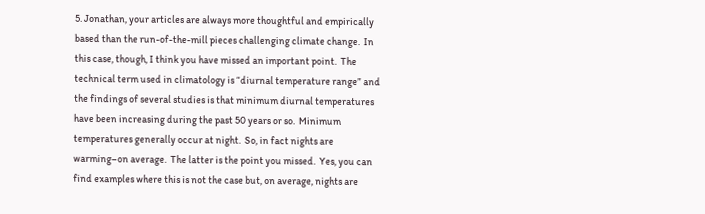5. Jonathan, your articles are always more thoughtful and empirically based than the run-of-the-mill pieces challenging climate change.  In this case, though, I think you have missed an important point.  The technical term used in climatology is “diurnal temperature range” and the findings of several studies is that minimum diurnal temperatures have been increasing during the past 50 years or so.  Minimum temperatures generally occur at night.  So, in fact nights are warming–on average.  The latter is the point you missed.  Yes, you can find examples where this is not the case but, on average, nights are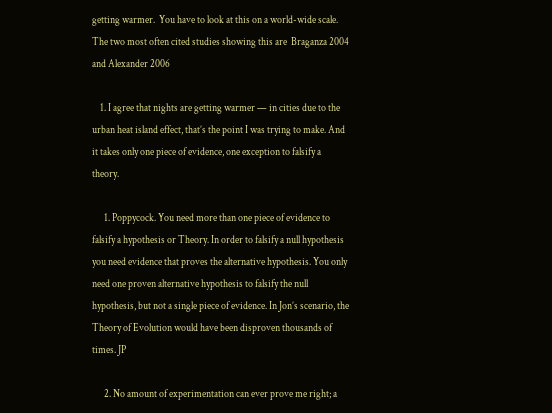getting warmer.  You have to look at this on a world-wide scale.  The two most often cited studies showing this are  Braganza 2004 and Alexander 2006

    1. I agree that nights are getting warmer — in cities due to the urban heat island effect, that’s the point I was trying to make. And it takes only one piece of evidence, one exception to falsify a theory.

      1. Poppycock. You need more than one piece of evidence to falsify a hypothesis or Theory. In order to falsify a null hypothesis you need evidence that proves the alternative hypothesis. You only need one proven alternative hypothesis to falsify the null hypothesis, but not a single piece of evidence. In Jon’s scenario, the Theory of Evolution would have been disproven thousands of times. JP

      2. No amount of experimentation can ever prove me right; a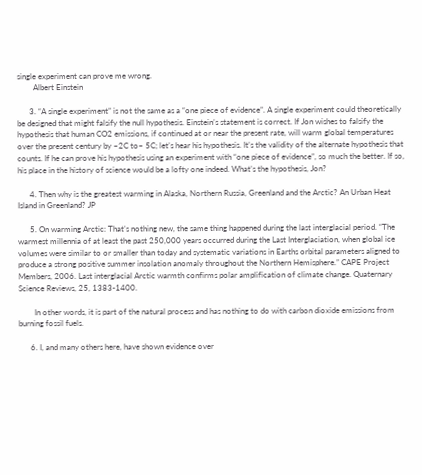single experiment can prove me wrong.
        Albert Einstein

      3. “A single experiment” is not the same as a “one piece of evidence”. A single experiment could theoretically be designed that might falsify the null hypothesis. Einstein’s statement is correct. If Jon wishes to falsify the hypothesis that human CO2 emissions, if continued at or near the present rate, will warm global temperatures over the present century by ~2C to~ 5C; let’s hear his hypothesis. It’s the validity of the alternate hypothesis that counts. If he can prove his hypothesis using an experiment with “one piece of evidence”, so much the better. If so, his place in the history of science would be a lofty one indeed. What’s the hypothesis, Jon?

      4. Then why is the greatest warming in Alaska, Northern Russia, Greenland and the Arctic? An Urban Heat Island in Greenland? JP

      5. On warming Arctic: That’s nothing new, the same thing happened during the last interglacial period. “The warmest millennia of at least the past 250,000 years occurred during the Last Interglaciation, when global ice volumes were similar to or smaller than today and systematic variations in Earths orbital parameters aligned to produce a strong positive summer insolation anomaly throughout the Northern Hemisphere.” CAPE Project Members, 2006. Last interglacial Arctic warmth confirms polar amplification of climate change. Quaternary Science Reviews, 25, 1383-1400.

        In other words, it is part of the natural process and has nothing to do with carbon dioxide emissions from burning fossil fuels.

      6. I, and many others here, have shown evidence over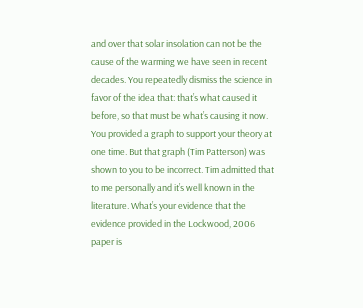and over that solar insolation can not be the cause of the warming we have seen in recent decades. You repeatedly dismiss the science in favor of the idea that: that’s what caused it before, so that must be what’s causing it now. You provided a graph to support your theory at one time. But that graph (Tim Patterson) was shown to you to be incorrect. Tim admitted that to me personally and it’s well known in the literature. What’s your evidence that the evidence provided in the Lockwood, 2006 paper is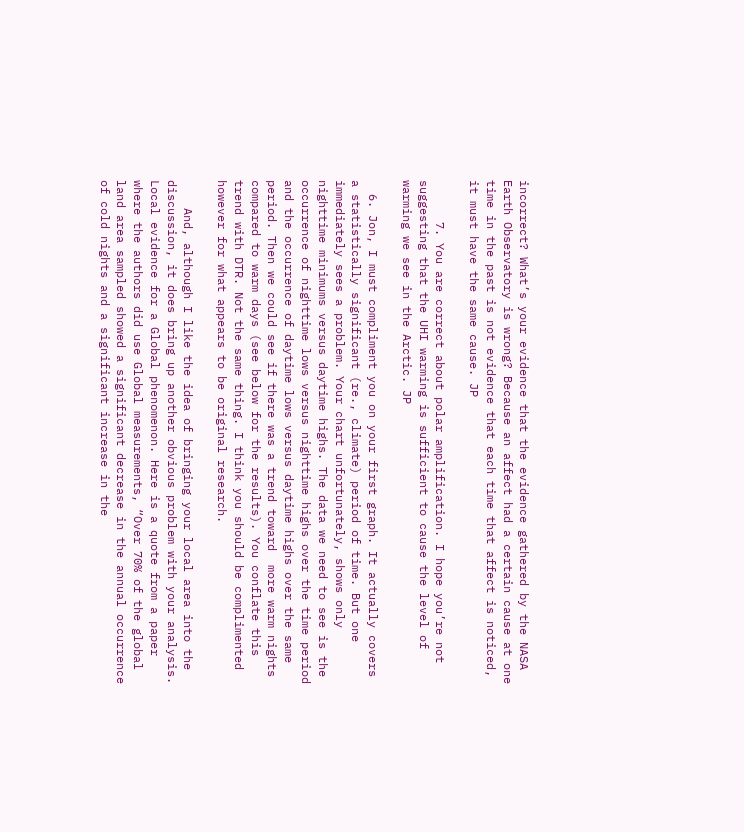incorrect? What’s your evidence that the evidence gathered by the NASA Earth Observatory is wrong? Because an affect had a certain cause at one time in the past is not evidence that each time that affect is noticed, it must have the same cause. JP

      7. You are correct about polar amplification. I hope you’re not suggesting that the UHI warming is sufficient to cause the level of warming we see in the Arctic. JP

  6. Jon, I must compliment you on your first graph. It actually covers a statistically significant (re., climate) period of time. But one immediately sees a problem. Your chart unfortunately, shows only nighttime minimums versus daytime highs. The data we need to see is the occurrence of nighttime lows versus nighttime highs over the time period and the occurrence of daytime lows versus daytime highs over the same period. Then we could see if there was a trend toward  more warm nights compared to warm days (see below for the results). You conflate this trend with DTR. Not the same thing. I think you should be complimented however for what appears to be original research.

    And, although I like the idea of bringing your local area into the discussion, it does bring up another obvious problem with your analysis. Local evidence for a Global phenomenon. Here is a quote from a paper where the authors did use Global measurements, “Over 70% of the global land area sampled showed a significant decrease in the annual occurrence of cold nights and a significant increase in the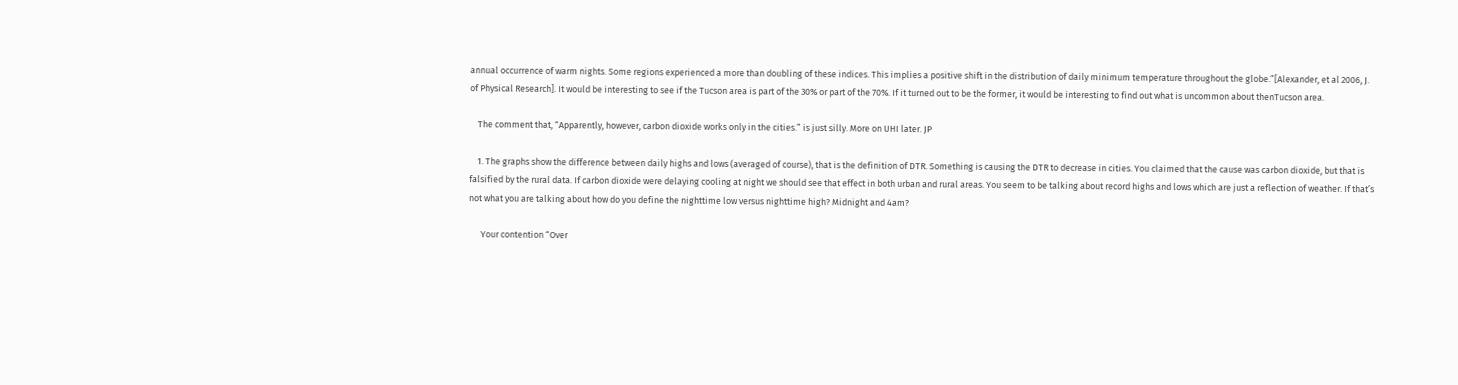annual occurrence of warm nights. Some regions experienced a more than doubling of these indices. This implies a positive shift in the distribution of daily minimum temperature throughout the globe.”[Alexander, et al 2006, J. of Physical Research]. It would be interesting to see if the Tucson area is part of the 30% or part of the 70%. If it turned out to be the former, it would be interesting to find out what is uncommon about thenTucson area.

    The comment that, “Apparently, however, carbon dioxide works only in the cities.” is just silly. More on UHI later. JP

    1. The graphs show the difference between daily highs and lows (averaged of course), that is the definition of DTR. Something is causing the DTR to decrease in cities. You claimed that the cause was carbon dioxide, but that is falsified by the rural data. If carbon dioxide were delaying cooling at night we should see that effect in both urban and rural areas. You seem to be talking about record highs and lows which are just a reflection of weather. If that’s not what you are talking about how do you define the nighttime low versus nighttime high? Midnight and 4am?

      Your contention “Over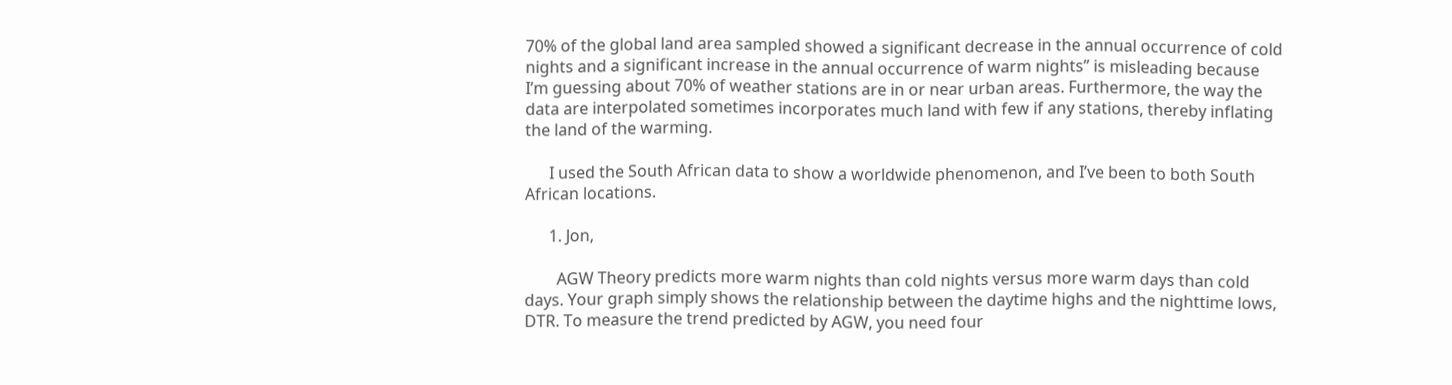70% of the global land area sampled showed a significant decrease in the annual occurrence of cold nights and a significant increase in the annual occurrence of warm nights” is misleading because I’m guessing about 70% of weather stations are in or near urban areas. Furthermore, the way the data are interpolated sometimes incorporates much land with few if any stations, thereby inflating the land of the warming.

      I used the South African data to show a worldwide phenomenon, and I’ve been to both South African locations.

      1. Jon,

        AGW Theory predicts more warm nights than cold nights versus more warm days than cold days. Your graph simply shows the relationship between the daytime highs and the nighttime lows, DTR. To measure the trend predicted by AGW, you need four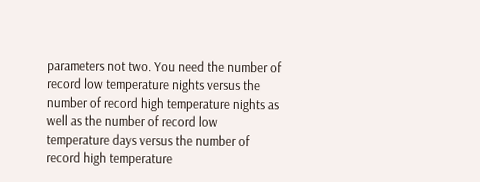parameters not two. You need the number of record low temperature nights versus the number of record high temperature nights as well as the number of record low temperature days versus the number of record high temperature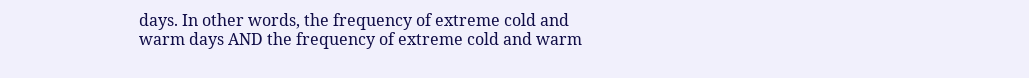days. In other words, the frequency of extreme cold and warm days AND the frequency of extreme cold and warm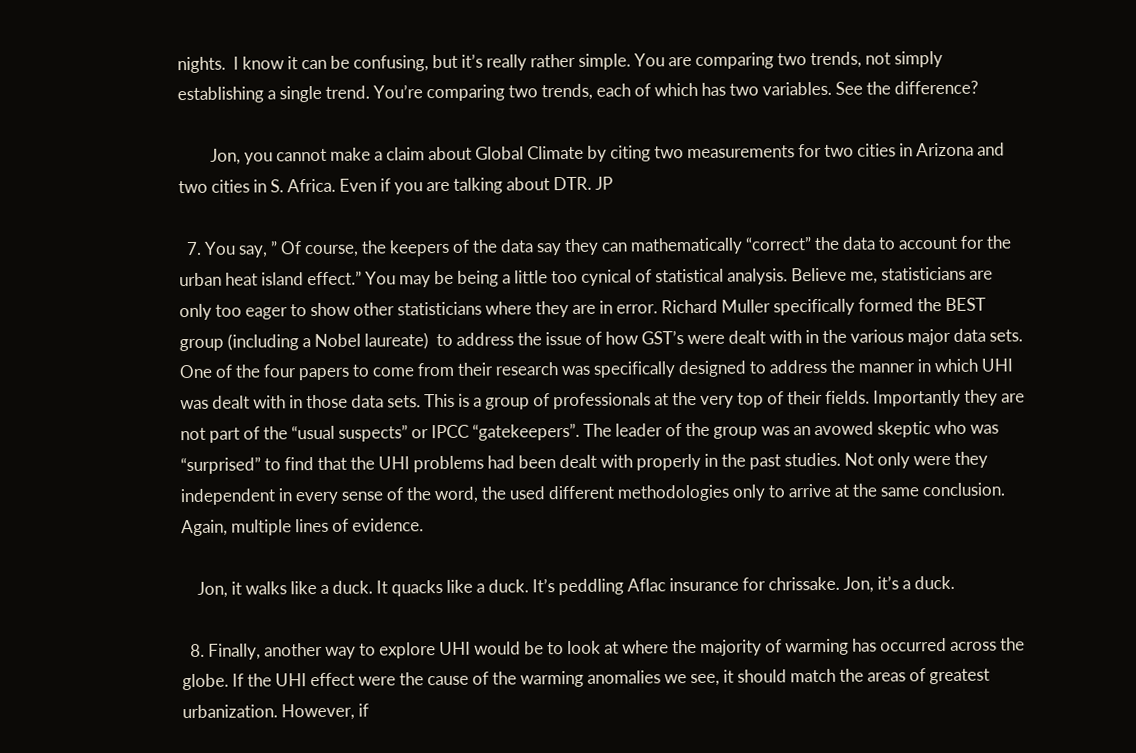nights.  I know it can be confusing, but it’s really rather simple. You are comparing two trends, not simply establishing a single trend. You’re comparing two trends, each of which has two variables. See the difference?

        Jon, you cannot make a claim about Global Climate by citing two measurements for two cities in Arizona and two cities in S. Africa. Even if you are talking about DTR. JP

  7. You say, ” Of course, the keepers of the data say they can mathematically “correct” the data to account for the urban heat island effect.” You may be being a little too cynical of statistical analysis. Believe me, statisticians are only too eager to show other statisticians where they are in error. Richard Muller specifically formed the BEST group (including a Nobel laureate)  to address the issue of how GST’s were dealt with in the various major data sets. One of the four papers to come from their research was specifically designed to address the manner in which UHI was dealt with in those data sets. This is a group of professionals at the very top of their fields. Importantly they are not part of the “usual suspects” or IPCC “gatekeepers”. The leader of the group was an avowed skeptic who was “surprised” to find that the UHI problems had been dealt with properly in the past studies. Not only were they independent in every sense of the word, the used different methodologies only to arrive at the same conclusion. Again, multiple lines of evidence.

    Jon, it walks like a duck. It quacks like a duck. It’s peddling Aflac insurance for chrissake. Jon, it’s a duck.

  8. Finally, another way to explore UHI would be to look at where the majority of warming has occurred across the globe. If the UHI effect were the cause of the warming anomalies we see, it should match the areas of greatest urbanization. However, if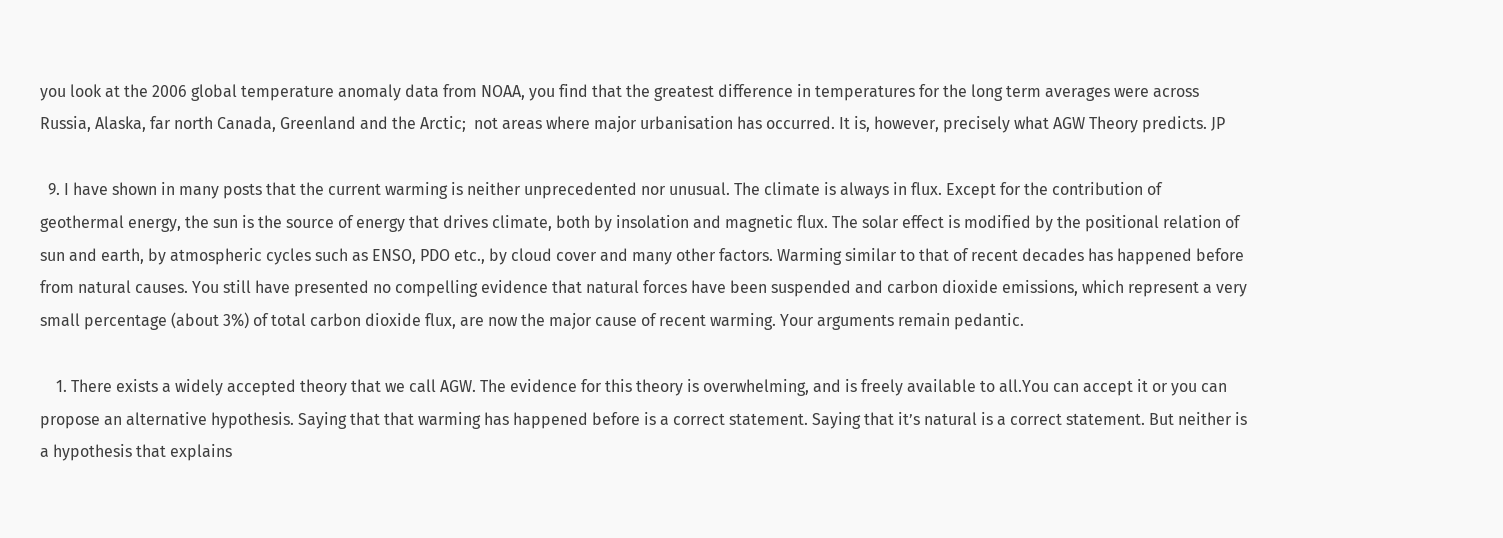you look at the 2006 global temperature anomaly data from NOAA, you find that the greatest difference in temperatures for the long term averages were across Russia, Alaska, far north Canada, Greenland and the Arctic;  not areas where major urbanisation has occurred. It is, however, precisely what AGW Theory predicts. JP

  9. I have shown in many posts that the current warming is neither unprecedented nor unusual. The climate is always in flux. Except for the contribution of geothermal energy, the sun is the source of energy that drives climate, both by insolation and magnetic flux. The solar effect is modified by the positional relation of sun and earth, by atmospheric cycles such as ENSO, PDO etc., by cloud cover and many other factors. Warming similar to that of recent decades has happened before from natural causes. You still have presented no compelling evidence that natural forces have been suspended and carbon dioxide emissions, which represent a very small percentage (about 3%) of total carbon dioxide flux, are now the major cause of recent warming. Your arguments remain pedantic.

    1. There exists a widely accepted theory that we call AGW. The evidence for this theory is overwhelming, and is freely available to all.You can accept it or you can propose an alternative hypothesis. Saying that that warming has happened before is a correct statement. Saying that it’s natural is a correct statement. But neither is a hypothesis that explains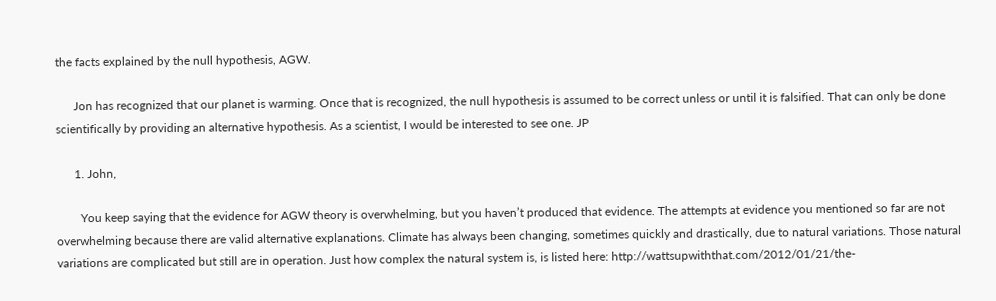the facts explained by the null hypothesis, AGW.

      Jon has recognized that our planet is warming. Once that is recognized, the null hypothesis is assumed to be correct unless or until it is falsified. That can only be done scientifically by providing an alternative hypothesis. As a scientist, I would be interested to see one. JP

      1. John,

        You keep saying that the evidence for AGW theory is overwhelming, but you haven’t produced that evidence. The attempts at evidence you mentioned so far are not overwhelming because there are valid alternative explanations. Climate has always been changing, sometimes quickly and drastically, due to natural variations. Those natural variations are complicated but still are in operation. Just how complex the natural system is, is listed here: http://wattsupwiththat.com/2012/01/21/the-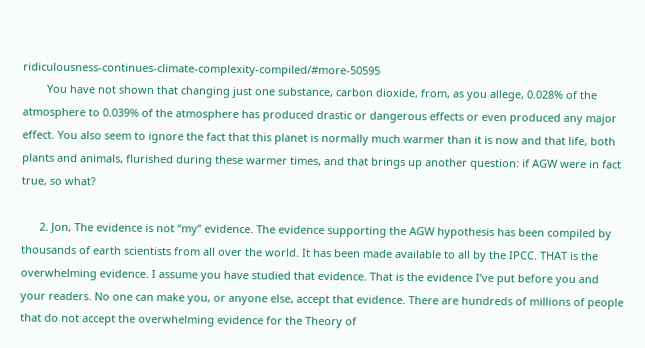ridiculousness-continues-climate-complexity-compiled/#more-50595
        You have not shown that changing just one substance, carbon dioxide, from, as you allege, 0.028% of the atmosphere to 0.039% of the atmosphere has produced drastic or dangerous effects or even produced any major effect. You also seem to ignore the fact that this planet is normally much warmer than it is now and that life, both plants and animals, flurished during these warmer times, and that brings up another question: if AGW were in fact true, so what?

      2. Jon, The evidence is not “my” evidence. The evidence supporting the AGW hypothesis has been compiled by thousands of earth scientists from all over the world. It has been made available to all by the IPCC. THAT is the overwhelming evidence. I assume you have studied that evidence. That is the evidence I’ve put before you and your readers. No one can make you, or anyone else, accept that evidence. There are hundreds of millions of people that do not accept the overwhelming evidence for the Theory of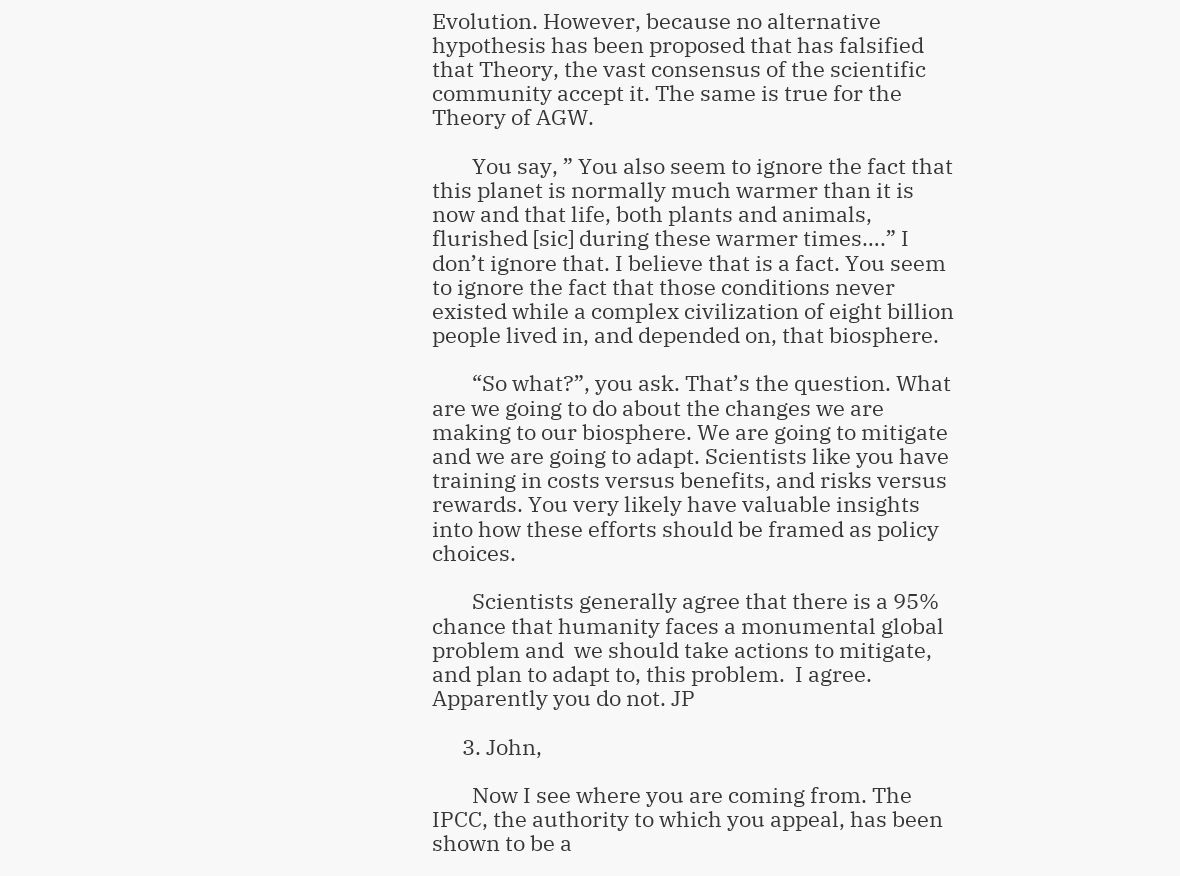Evolution. However, because no alternative hypothesis has been proposed that has falsified that Theory, the vast consensus of the scientific community accept it. The same is true for the Theory of AGW.

        You say, ” You also seem to ignore the fact that this planet is normally much warmer than it is now and that life, both plants and animals, flurished [sic] during these warmer times….” I don’t ignore that. I believe that is a fact. You seem to ignore the fact that those conditions never existed while a complex civilization of eight billion people lived in, and depended on, that biosphere.

        “So what?”, you ask. That’s the question. What are we going to do about the changes we are making to our biosphere. We are going to mitigate and we are going to adapt. Scientists like you have training in costs versus benefits, and risks versus rewards. You very likely have valuable insights into how these efforts should be framed as policy choices.

        Scientists generally agree that there is a 95% chance that humanity faces a monumental global problem and  we should take actions to mitigate, and plan to adapt to, this problem.  I agree. Apparently you do not. JP

      3. John,

        Now I see where you are coming from. The IPCC, the authority to which you appeal, has been shown to be a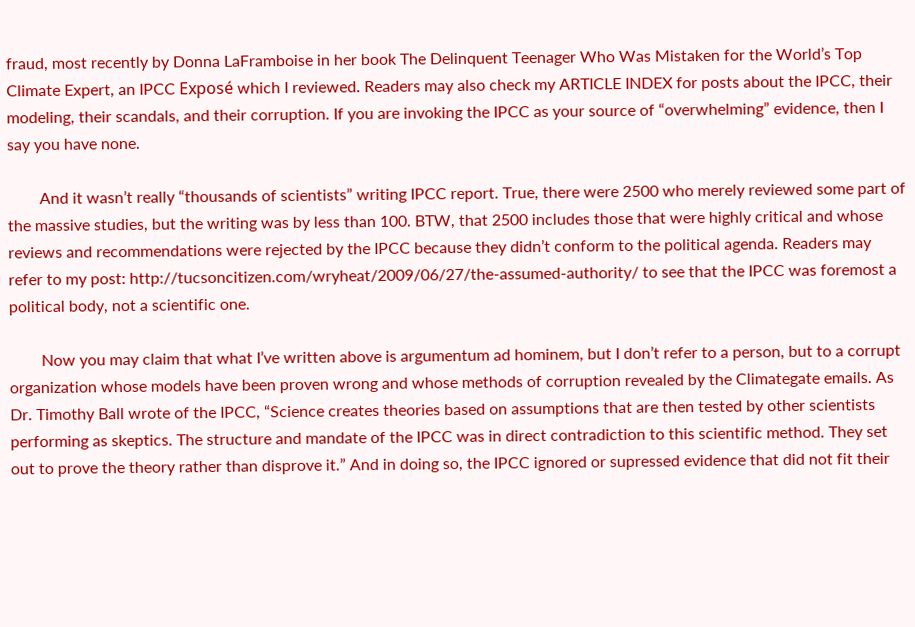fraud, most recently by Donna LaFramboise in her book The Delinquent Teenager Who Was Mistaken for the World’s Top Climate Expert, an IPCC Exposé which I reviewed. Readers may also check my ARTICLE INDEX for posts about the IPCC, their modeling, their scandals, and their corruption. If you are invoking the IPCC as your source of “overwhelming” evidence, then I say you have none.

        And it wasn’t really “thousands of scientists” writing IPCC report. True, there were 2500 who merely reviewed some part of the massive studies, but the writing was by less than 100. BTW, that 2500 includes those that were highly critical and whose reviews and recommendations were rejected by the IPCC because they didn’t conform to the political agenda. Readers may refer to my post: http://tucsoncitizen.com/wryheat/2009/06/27/the-assumed-authority/ to see that the IPCC was foremost a political body, not a scientific one.

        Now you may claim that what I’ve written above is argumentum ad hominem, but I don’t refer to a person, but to a corrupt organization whose models have been proven wrong and whose methods of corruption revealed by the Climategate emails. As Dr. Timothy Ball wrote of the IPCC, “Science creates theories based on assumptions that are then tested by other scientists performing as skeptics. The structure and mandate of the IPCC was in direct contradiction to this scientific method. They set out to prove the theory rather than disprove it.” And in doing so, the IPCC ignored or supressed evidence that did not fit their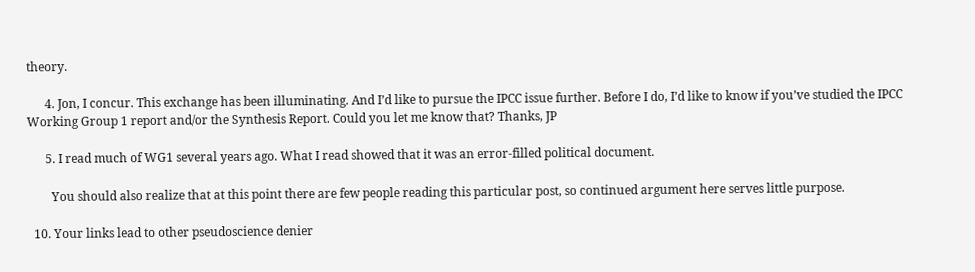theory.

      4. Jon, I concur. This exchange has been illuminating. And I’d like to pursue the IPCC issue further. Before I do, I’d like to know if you’ve studied the IPCC Working Group 1 report and/or the Synthesis Report. Could you let me know that? Thanks, JP

      5. I read much of WG1 several years ago. What I read showed that it was an error-filled political document.

        You should also realize that at this point there are few people reading this particular post, so continued argument here serves little purpose.

  10. Your links lead to other pseudoscience denier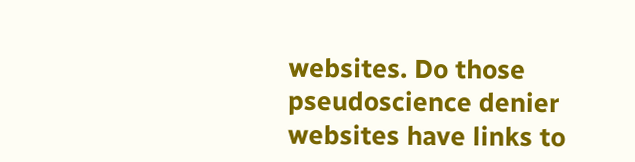websites. Do those pseudoscience denier websites have links to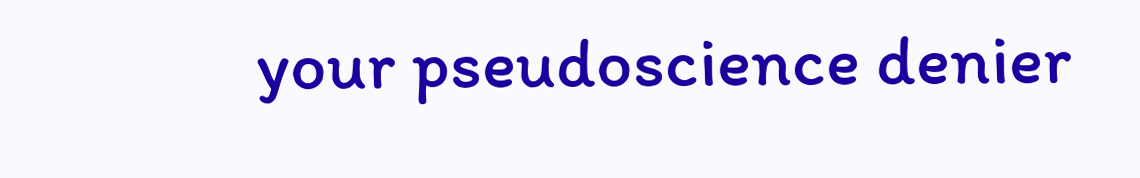your pseudoscience denier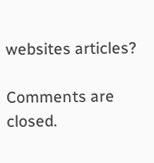websites articles?

Comments are closed.